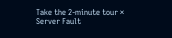Take the 2-minute tour ×
Server Fault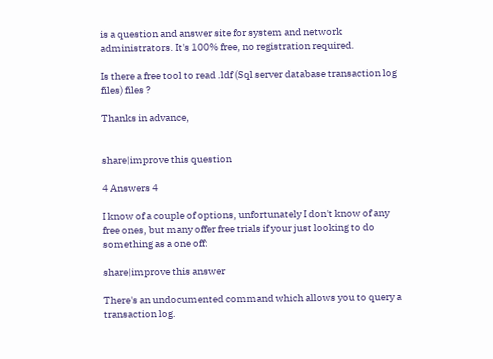is a question and answer site for system and network administrators. It's 100% free, no registration required.

Is there a free tool to read .ldf (Sql server database transaction log files) files ?

Thanks in advance,


share|improve this question

4 Answers 4

I know of a couple of options, unfortunately I don't know of any free ones, but many offer free trials if your just looking to do something as a one off:

share|improve this answer

There's an undocumented command which allows you to query a transaction log.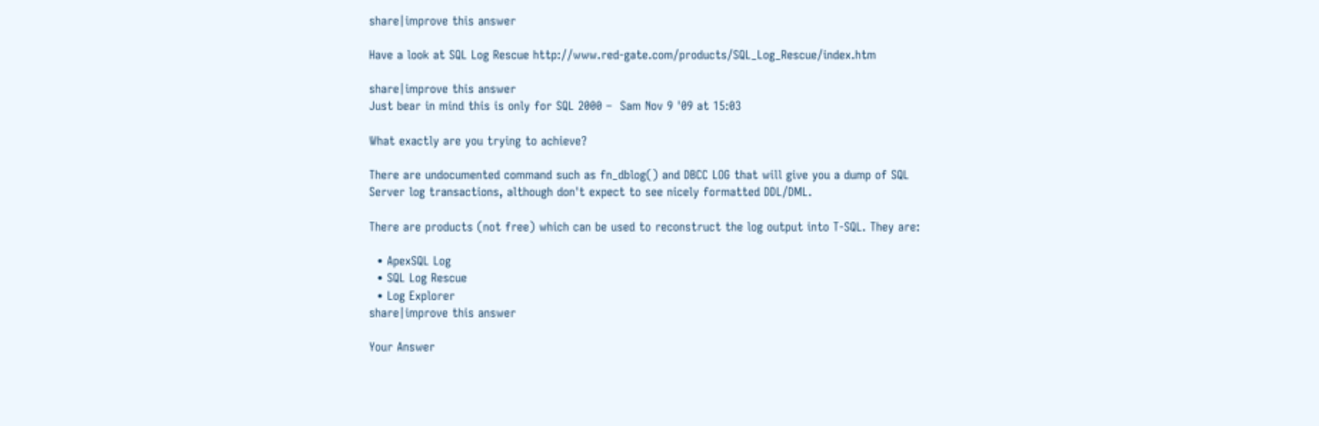share|improve this answer

Have a look at SQL Log Rescue http://www.red-gate.com/products/SQL_Log_Rescue/index.htm

share|improve this answer
Just bear in mind this is only for SQL 2000 –  Sam Nov 9 '09 at 15:03

What exactly are you trying to achieve?

There are undocumented command such as fn_dblog() and DBCC LOG that will give you a dump of SQL Server log transactions, although don't expect to see nicely formatted DDL/DML.

There are products (not free) which can be used to reconstruct the log output into T-SQL. They are:

  • ApexSQL Log
  • SQL Log Rescue
  • Log Explorer
share|improve this answer

Your Answer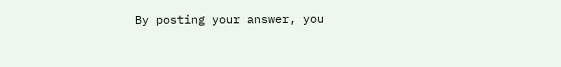By posting your answer, you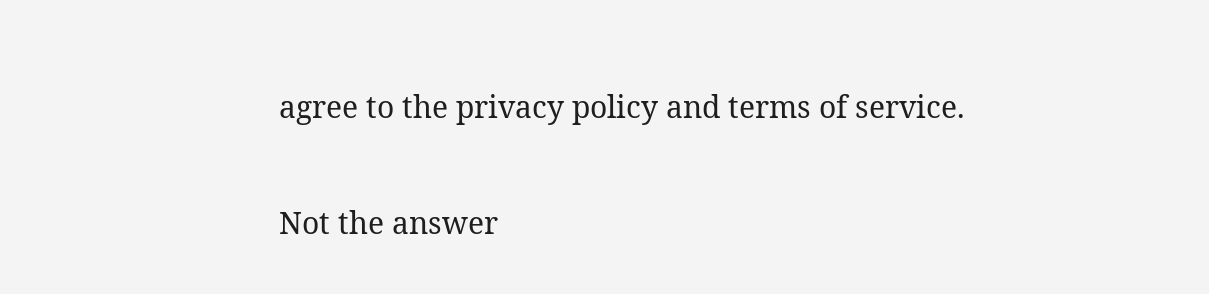agree to the privacy policy and terms of service.

Not the answer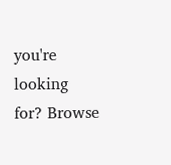you're looking for? Browse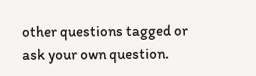other questions tagged or ask your own question.